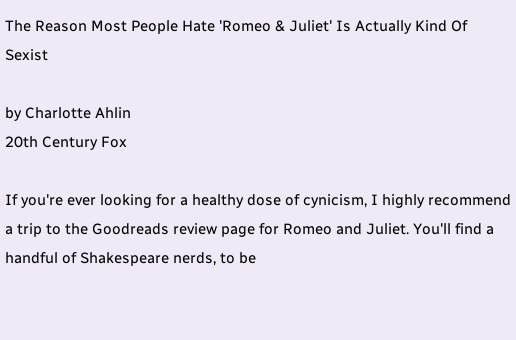The Reason Most People Hate 'Romeo & Juliet' Is Actually Kind Of Sexist

by Charlotte Ahlin
20th Century Fox

If you're ever looking for a healthy dose of cynicism, I highly recommend a trip to the Goodreads review page for Romeo and Juliet. You'll find a handful of Shakespeare nerds, to be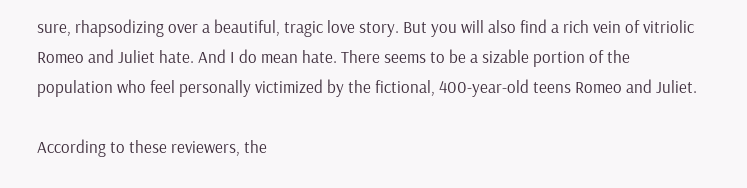sure, rhapsodizing over a beautiful, tragic love story. But you will also find a rich vein of vitriolic Romeo and Juliet hate. And I do mean hate. There seems to be a sizable portion of the population who feel personally victimized by the fictional, 400-year-old teens Romeo and Juliet.

According to these reviewers, the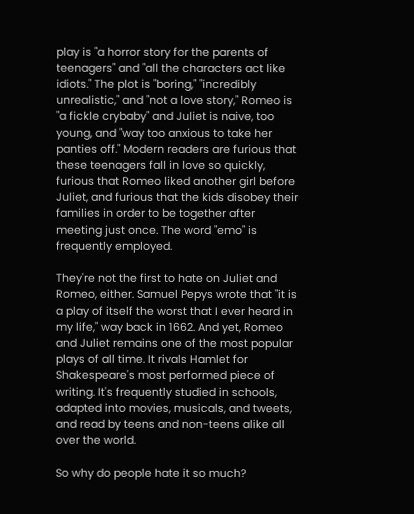play is "a horror story for the parents of teenagers" and "all the characters act like idiots." The plot is "boring," "incredibly unrealistic," and "not a love story," Romeo is "a fickle crybaby" and Juliet is naive, too young, and "way too anxious to take her panties off." Modern readers are furious that these teenagers fall in love so quickly, furious that Romeo liked another girl before Juliet, and furious that the kids disobey their families in order to be together after meeting just once. The word "emo" is frequently employed.

They're not the first to hate on Juliet and Romeo, either. Samuel Pepys wrote that "it is a play of itself the worst that I ever heard in my life," way back in 1662. And yet, Romeo and Juliet remains one of the most popular plays of all time. It rivals Hamlet for Shakespeare's most performed piece of writing. It's frequently studied in schools, adapted into movies, musicals, and tweets, and read by teens and non-teens alike all over the world.

So why do people hate it so much?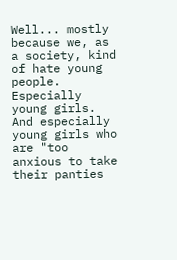Well... mostly because we, as a society, kind of hate young people. Especially young girls. And especially young girls who are "too anxious to take their panties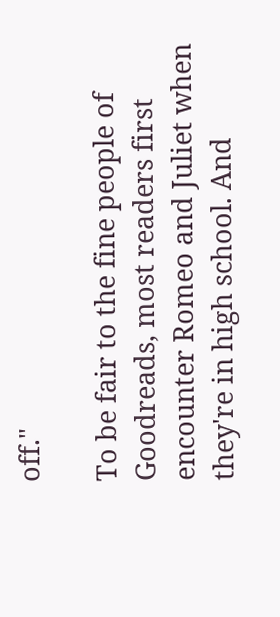off."

To be fair to the fine people of Goodreads, most readers first encounter Romeo and Juliet when they're in high school. And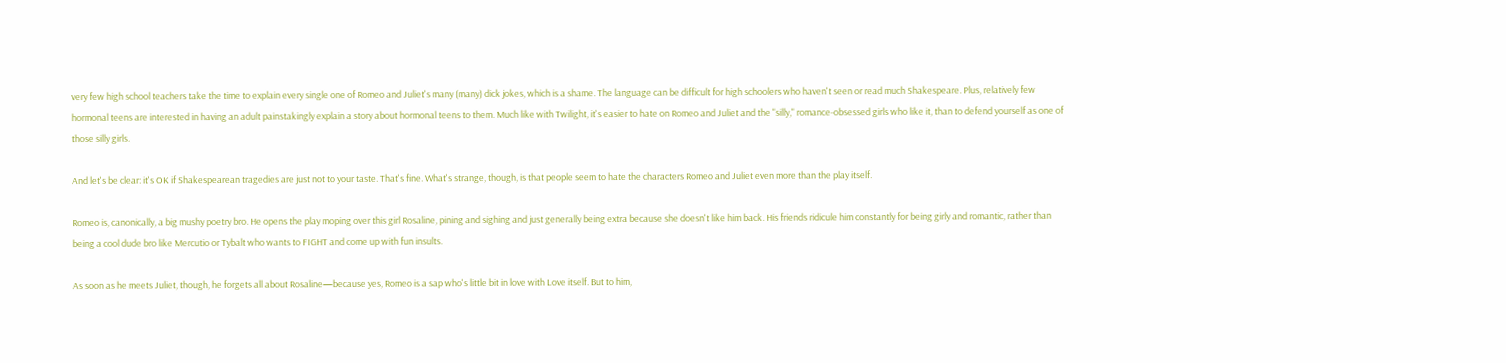very few high school teachers take the time to explain every single one of Romeo and Juliet's many (many) dick jokes, which is a shame. The language can be difficult for high schoolers who haven't seen or read much Shakespeare. Plus, relatively few hormonal teens are interested in having an adult painstakingly explain a story about hormonal teens to them. Much like with Twilight, it's easier to hate on Romeo and Juliet and the "silly," romance-obsessed girls who like it, than to defend yourself as one of those silly girls.

And let's be clear: it's OK if Shakespearean tragedies are just not to your taste. That's fine. What's strange, though, is that people seem to hate the characters Romeo and Juliet even more than the play itself.

Romeo is, canonically, a big mushy poetry bro. He opens the play moping over this girl Rosaline, pining and sighing and just generally being extra because she doesn't like him back. His friends ridicule him constantly for being girly and romantic, rather than being a cool dude bro like Mercutio or Tybalt who wants to FIGHT and come up with fun insults.

As soon as he meets Juliet, though, he forgets all about Rosaline—because yes, Romeo is a sap who's little bit in love with Love itself. But to him,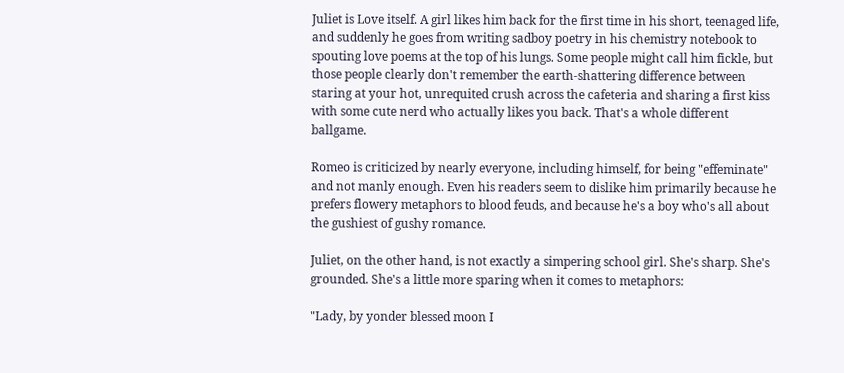Juliet is Love itself. A girl likes him back for the first time in his short, teenaged life, and suddenly he goes from writing sadboy poetry in his chemistry notebook to spouting love poems at the top of his lungs. Some people might call him fickle, but those people clearly don't remember the earth-shattering difference between staring at your hot, unrequited crush across the cafeteria and sharing a first kiss with some cute nerd who actually likes you back. That's a whole different ballgame.

Romeo is criticized by nearly everyone, including himself, for being "effeminate" and not manly enough. Even his readers seem to dislike him primarily because he prefers flowery metaphors to blood feuds, and because he's a boy who's all about the gushiest of gushy romance.

Juliet, on the other hand, is not exactly a simpering school girl. She's sharp. She's grounded. She's a little more sparing when it comes to metaphors:

"Lady, by yonder blessed moon I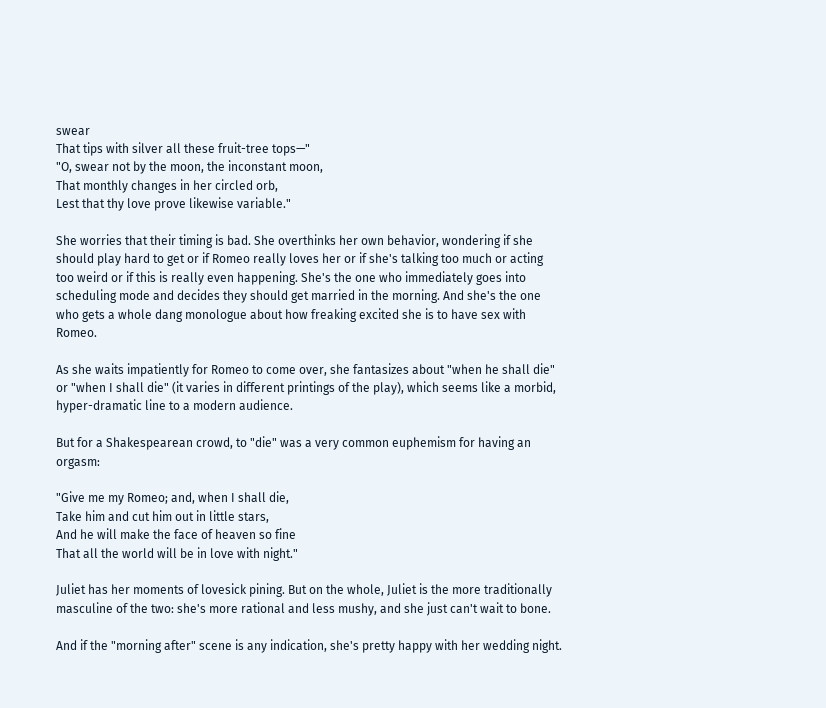swear
That tips with silver all these fruit-tree tops—"
"O, swear not by the moon, the inconstant moon,
That monthly changes in her circled orb,
Lest that thy love prove likewise variable."

She worries that their timing is bad. She overthinks her own behavior, wondering if she should play hard to get or if Romeo really loves her or if she's talking too much or acting too weird or if this is really even happening. She's the one who immediately goes into scheduling mode and decides they should get married in the morning. And she's the one who gets a whole dang monologue about how freaking excited she is to have sex with Romeo.

As she waits impatiently for Romeo to come over, she fantasizes about "when he shall die" or "when I shall die" (it varies in different printings of the play), which seems like a morbid, hyper-dramatic line to a modern audience.

But for a Shakespearean crowd, to "die" was a very common euphemism for having an orgasm:

"Give me my Romeo; and, when I shall die,
Take him and cut him out in little stars,
And he will make the face of heaven so fine
That all the world will be in love with night."

Juliet has her moments of lovesick pining. But on the whole, Juliet is the more traditionally masculine of the two: she's more rational and less mushy, and she just can't wait to bone.

And if the "morning after" scene is any indication, she's pretty happy with her wedding night.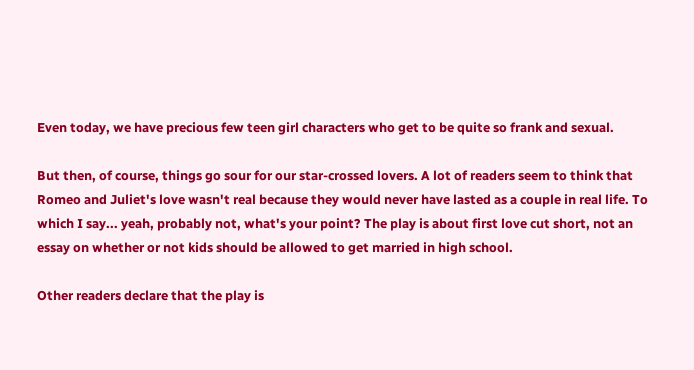Even today, we have precious few teen girl characters who get to be quite so frank and sexual.

But then, of course, things go sour for our star-crossed lovers. A lot of readers seem to think that Romeo and Juliet's love wasn't real because they would never have lasted as a couple in real life. To which I say... yeah, probably not, what's your point? The play is about first love cut short, not an essay on whether or not kids should be allowed to get married in high school.

Other readers declare that the play is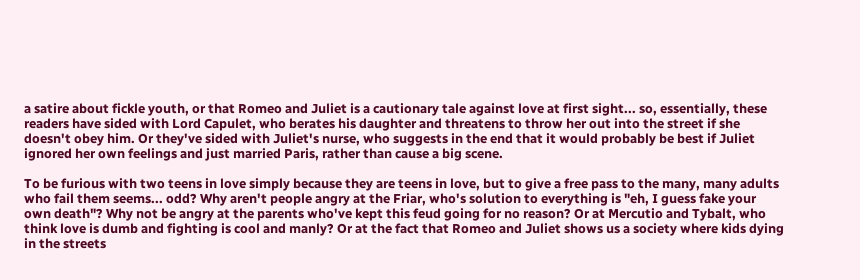a satire about fickle youth, or that Romeo and Juliet is a cautionary tale against love at first sight... so, essentially, these readers have sided with Lord Capulet, who berates his daughter and threatens to throw her out into the street if she doesn't obey him. Or they've sided with Juliet's nurse, who suggests in the end that it would probably be best if Juliet ignored her own feelings and just married Paris, rather than cause a big scene.

To be furious with two teens in love simply because they are teens in love, but to give a free pass to the many, many adults who fail them seems... odd? Why aren't people angry at the Friar, who's solution to everything is "eh, I guess fake your own death"? Why not be angry at the parents who've kept this feud going for no reason? Or at Mercutio and Tybalt, who think love is dumb and fighting is cool and manly? Or at the fact that Romeo and Juliet shows us a society where kids dying in the streets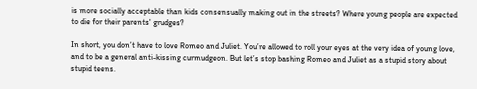is more socially acceptable than kids consensually making out in the streets? Where young people are expected to die for their parents' grudges?

In short, you don’t have to love Romeo and Juliet. You’re allowed to roll your eyes at the very idea of young love, and to be a general anti-kissing curmudgeon. But let’s stop bashing Romeo and Juliet as a stupid story about stupid teens.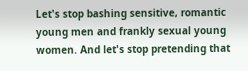Let's stop bashing sensitive, romantic young men and frankly sexual young women. And let's stop pretending that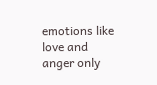emotions like love and anger only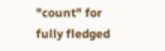"count" for fully fledged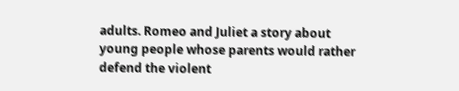adults. Romeo and Juliet a story about young people whose parents would rather defend the violent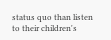status quo than listen to their children's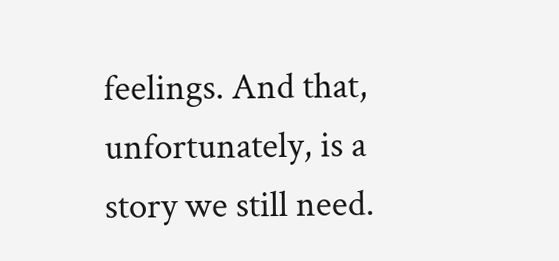feelings. And that, unfortunately, is a story we still need.